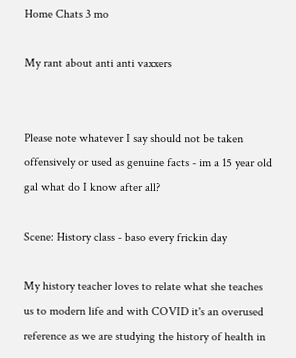Home Chats 3 mo

My rant about anti anti vaxxers


Please note whatever I say should not be taken offensively or used as genuine facts - im a 15 year old gal what do I know after all?

Scene: History class - baso every frickin day

My history teacher loves to relate what she teaches us to modern life and with COVID it's an overused reference as we are studying the history of health in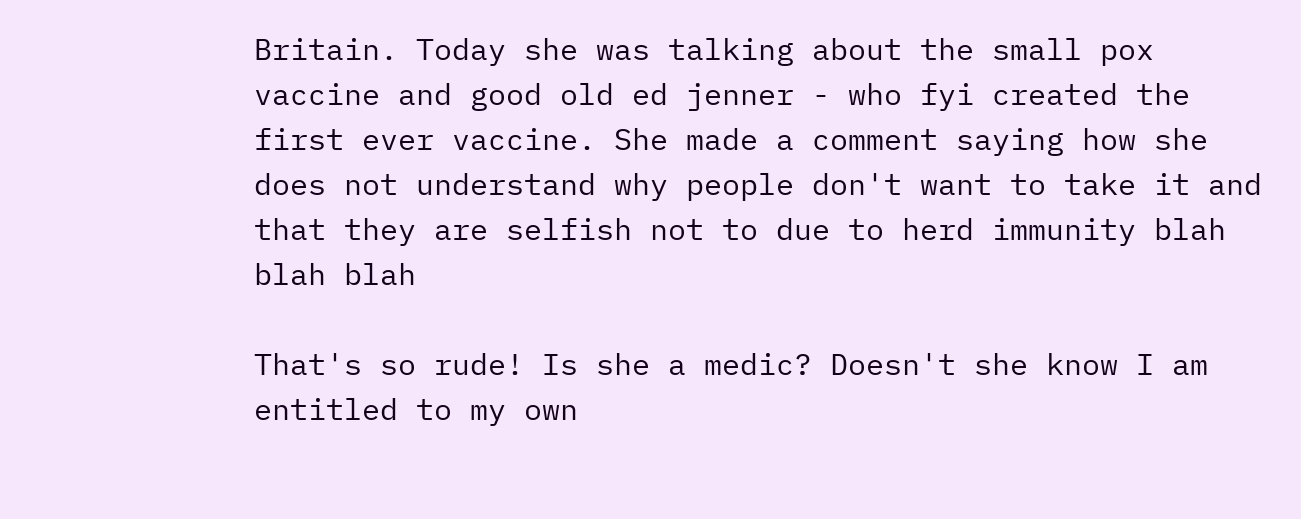Britain. Today she was talking about the small pox vaccine and good old ed jenner - who fyi created the first ever vaccine. She made a comment saying how she does not understand why people don't want to take it and that they are selfish not to due to herd immunity blah blah blah

That's so rude! Is she a medic? Doesn't she know I am entitled to my own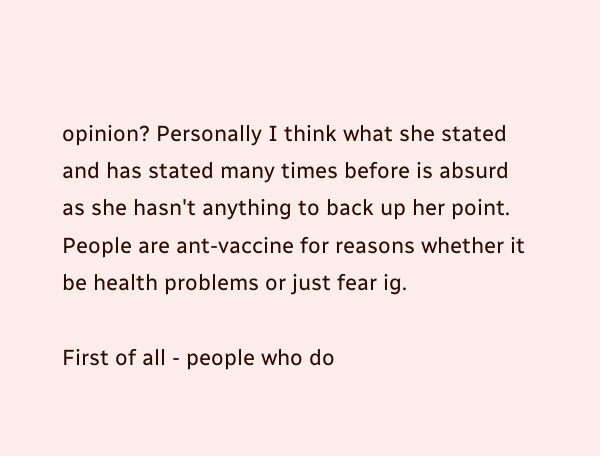opinion? Personally I think what she stated and has stated many times before is absurd as she hasn't anything to back up her point. People are ant-vaccine for reasons whether it be health problems or just fear ig.

First of all - people who do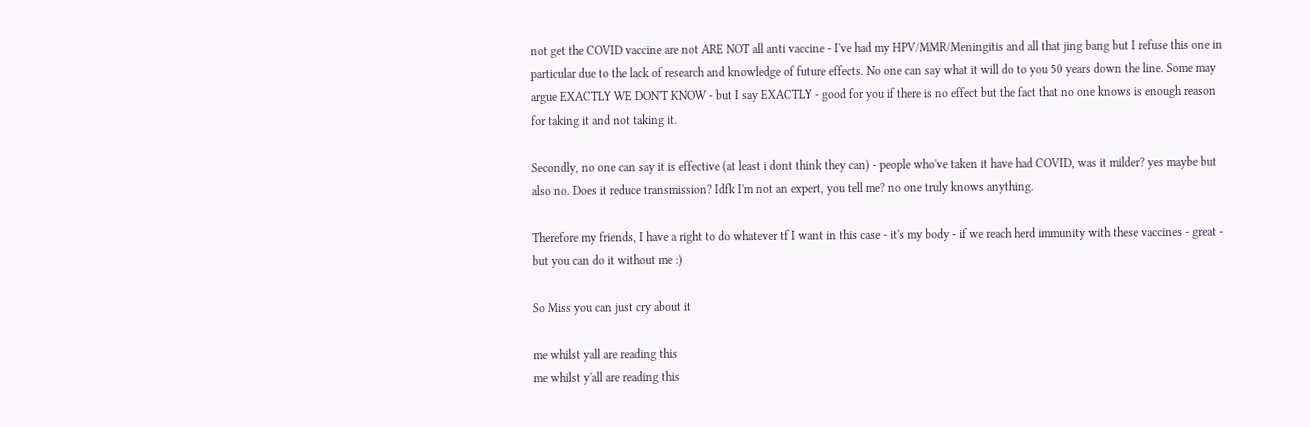not get the COVID vaccine are not ARE NOT all anti vaccine - I've had my HPV/MMR/Meningitis and all that jing bang but I refuse this one in particular due to the lack of research and knowledge of future effects. No one can say what it will do to you 50 years down the line. Some may argue EXACTLY WE DON'T KNOW - but I say EXACTLY - good for you if there is no effect but the fact that no one knows is enough reason for taking it and not taking it.

Secondly, no one can say it is effective (at least i dont think they can) - people who've taken it have had COVID, was it milder? yes maybe but also no. Does it reduce transmission? Idfk I'm not an expert, you tell me? no one truly knows anything.

Therefore my friends, I have a right to do whatever tf I want in this case - it's my body - if we reach herd immunity with these vaccines - great - but you can do it without me :)

So Miss you can just cry about it

me whilst yall are reading this
me whilst y'all are reading this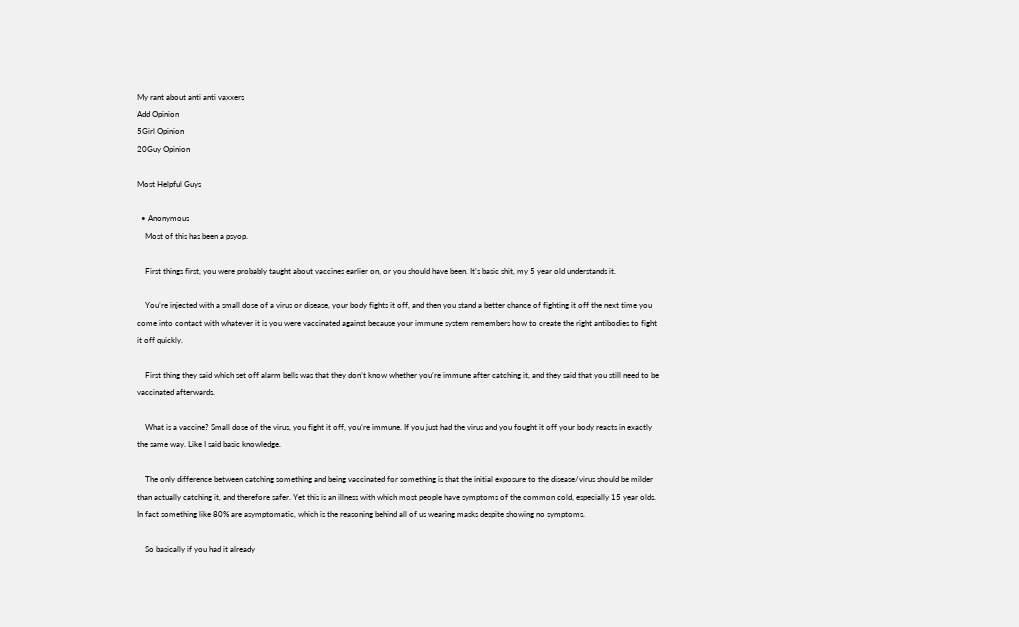My rant about anti anti vaxxers
Add Opinion
5Girl Opinion
20Guy Opinion

Most Helpful Guys

  • Anonymous
    Most of this has been a psyop.

    First things first, you were probably taught about vaccines earlier on, or you should have been. It’s basic shit, my 5 year old understands it.

    You’re injected with a small dose of a virus or disease, your body fights it off, and then you stand a better chance of fighting it off the next time you come into contact with whatever it is you were vaccinated against because your immune system remembers how to create the right antibodies to fight it off quickly.

    First thing they said which set off alarm bells was that they don’t know whether you’re immune after catching it, and they said that you still need to be vaccinated afterwards.

    What is a vaccine? Small dose of the virus, you fight it off, you’re immune. If you just had the virus and you fought it off your body reacts in exactly the same way. Like I said basic knowledge.

    The only difference between catching something and being vaccinated for something is that the initial exposure to the disease/virus should be milder than actually catching it, and therefore safer. Yet this is an illness with which most people have symptoms of the common cold, especially 15 year olds. In fact something like 80% are asymptomatic, which is the reasoning behind all of us wearing masks despite showing no symptoms.

    So basically if you had it already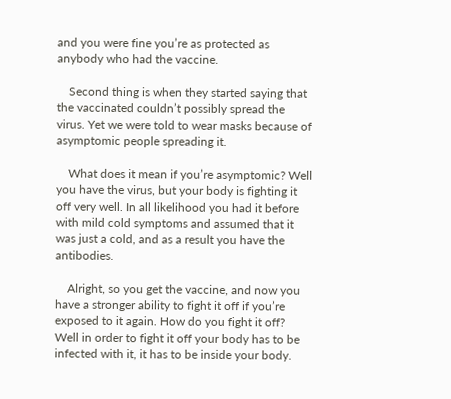and you were fine you’re as protected as anybody who had the vaccine.

    Second thing is when they started saying that the vaccinated couldn’t possibly spread the virus. Yet we were told to wear masks because of asymptomic people spreading it.

    What does it mean if you’re asymptomic? Well you have the virus, but your body is fighting it off very well. In all likelihood you had it before with mild cold symptoms and assumed that it was just a cold, and as a result you have the antibodies.

    Alright, so you get the vaccine, and now you have a stronger ability to fight it off if you’re exposed to it again. How do you fight it off? Well in order to fight it off your body has to be infected with it, it has to be inside your body.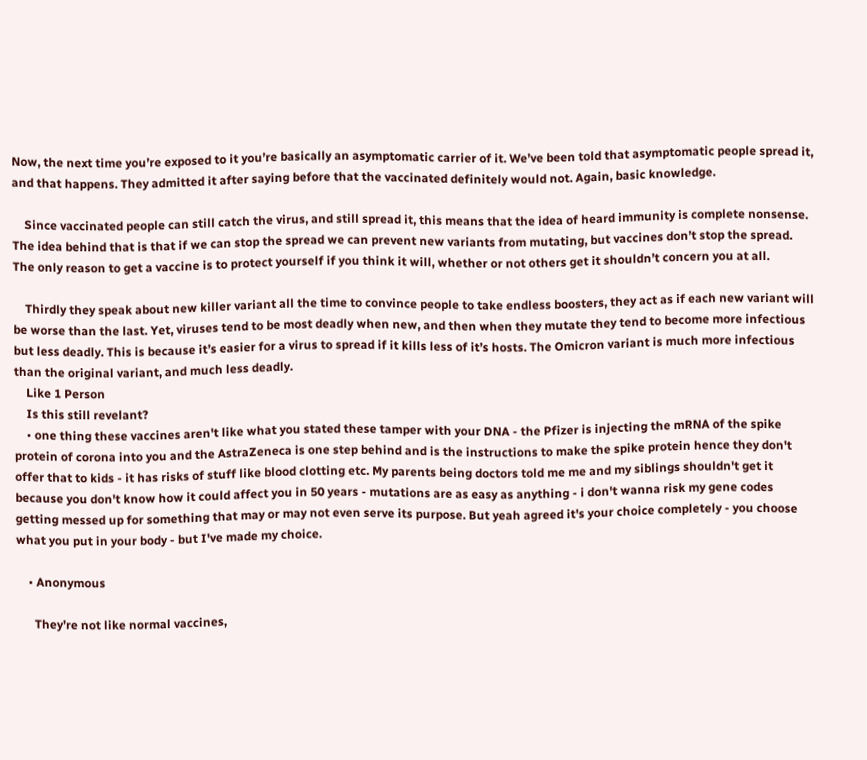Now, the next time you’re exposed to it you’re basically an asymptomatic carrier of it. We’ve been told that asymptomatic people spread it, and that happens. They admitted it after saying before that the vaccinated definitely would not. Again, basic knowledge.

    Since vaccinated people can still catch the virus, and still spread it, this means that the idea of heard immunity is complete nonsense. The idea behind that is that if we can stop the spread we can prevent new variants from mutating, but vaccines don’t stop the spread. The only reason to get a vaccine is to protect yourself if you think it will, whether or not others get it shouldn’t concern you at all.

    Thirdly they speak about new killer variant all the time to convince people to take endless boosters, they act as if each new variant will be worse than the last. Yet, viruses tend to be most deadly when new, and then when they mutate they tend to become more infectious but less deadly. This is because it’s easier for a virus to spread if it kills less of it’s hosts. The Omicron variant is much more infectious than the original variant, and much less deadly.
    Like 1 Person
    Is this still revelant?
    • one thing these vaccines aren't like what you stated these tamper with your DNA - the Pfizer is injecting the mRNA of the spike protein of corona into you and the AstraZeneca is one step behind and is the instructions to make the spike protein hence they don't offer that to kids - it has risks of stuff like blood clotting etc. My parents being doctors told me me and my siblings shouldn't get it because you don't know how it could affect you in 50 years - mutations are as easy as anything - i don't wanna risk my gene codes getting messed up for something that may or may not even serve its purpose. But yeah agreed it's your choice completely - you choose what you put in your body - but I've made my choice.

    • Anonymous

      They’re not like normal vaccines,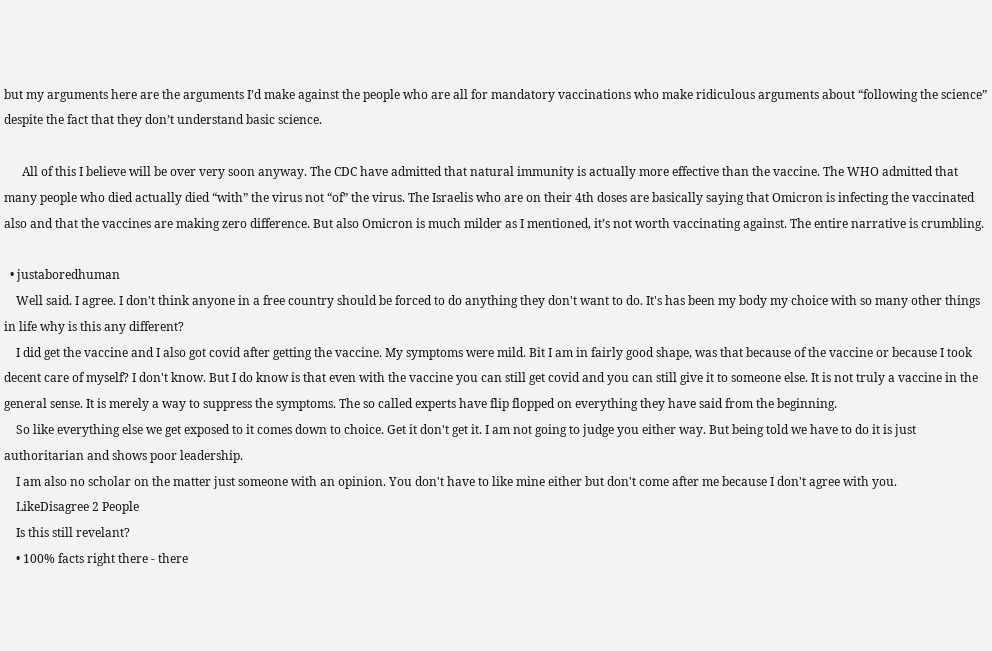but my arguments here are the arguments I’d make against the people who are all for mandatory vaccinations who make ridiculous arguments about “following the science” despite the fact that they don’t understand basic science.

      All of this I believe will be over very soon anyway. The CDC have admitted that natural immunity is actually more effective than the vaccine. The WHO admitted that many people who died actually died “with” the virus not “of” the virus. The Israelis who are on their 4th doses are basically saying that Omicron is infecting the vaccinated also and that the vaccines are making zero difference. But also Omicron is much milder as I mentioned, it’s not worth vaccinating against. The entire narrative is crumbling.

  • justaboredhuman
    Well said. I agree. I don't think anyone in a free country should be forced to do anything they don't want to do. It's has been my body my choice with so many other things in life why is this any different?
    I did get the vaccine and I also got covid after getting the vaccine. My symptoms were mild. Bit I am in fairly good shape, was that because of the vaccine or because I took decent care of myself? I don't know. But I do know is that even with the vaccine you can still get covid and you can still give it to someone else. It is not truly a vaccine in the general sense. It is merely a way to suppress the symptoms. The so called experts have flip flopped on everything they have said from the beginning.
    So like everything else we get exposed to it comes down to choice. Get it don't get it. I am not going to judge you either way. But being told we have to do it is just authoritarian and shows poor leadership.
    I am also no scholar on the matter just someone with an opinion. You don't have to like mine either but don't come after me because I don't agree with you.
    LikeDisagree 2 People
    Is this still revelant?
    • 100% facts right there - there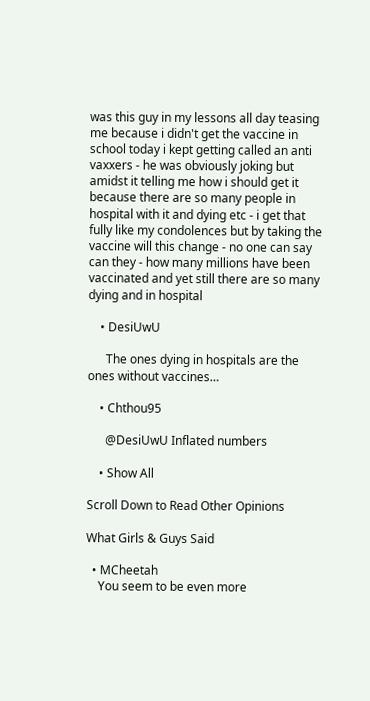was this guy in my lessons all day teasing me because i didn't get the vaccine in school today i kept getting called an anti vaxxers - he was obviously joking but amidst it telling me how i should get it because there are so many people in hospital with it and dying etc - i get that fully like my condolences but by taking the vaccine will this change - no one can say can they - how many millions have been vaccinated and yet still there are so many dying and in hospital

    • DesiUwU

      The ones dying in hospitals are the ones without vaccines…

    • Chthou95

      @DesiUwU Inflated numbers

    • Show All

Scroll Down to Read Other Opinions

What Girls & Guys Said

  • MCheetah
    You seem to be even more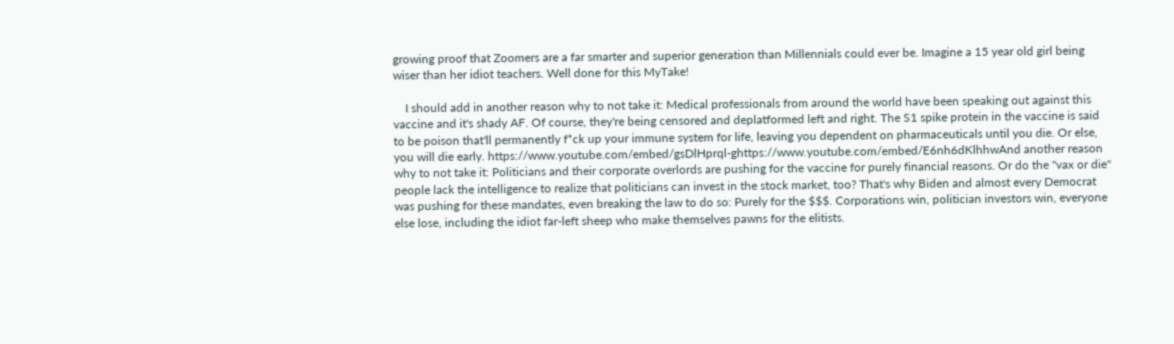growing proof that Zoomers are a far smarter and superior generation than Millennials could ever be. Imagine a 15 year old girl being wiser than her idiot teachers. Well done for this MyTake!

    I should add in another reason why to not take it: Medical professionals from around the world have been speaking out against this vaccine and it's shady AF. Of course, they're being censored and deplatformed left and right. The S1 spike protein in the vaccine is said to be poison that'll permanently f*ck up your immune system for life, leaving you dependent on pharmaceuticals until you die. Or else, you will die early. https://www.youtube.com/embed/gsDlHprql-ghttps://www.youtube.com/embed/E6nh6dKlhhwAnd another reason why to not take it: Politicians and their corporate overlords are pushing for the vaccine for purely financial reasons. Or do the "vax or die" people lack the intelligence to realize that politicians can invest in the stock market, too? That's why Biden and almost every Democrat was pushing for these mandates, even breaking the law to do so: Purely for the $$$. Corporations win, politician investors win, everyone else lose, including the idiot far-left sheep who make themselves pawns for the elitists.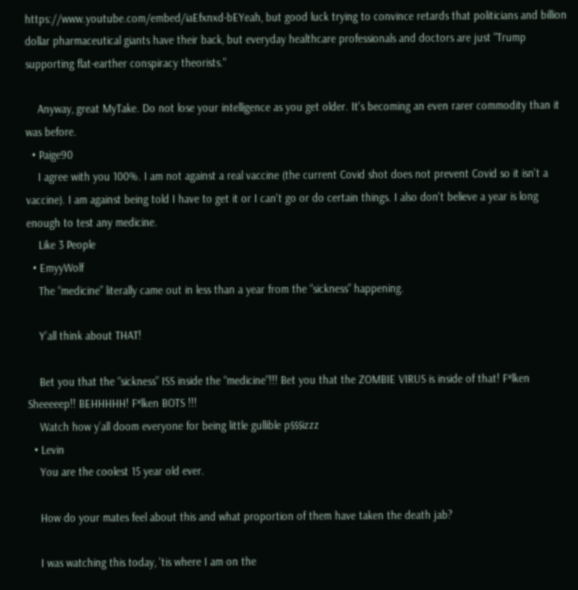https://www.youtube.com/embed/iaEfxnxd-bEYeah, but good luck trying to convince retards that politicians and billion dollar pharmaceutical giants have their back, but everyday healthcare professionals and doctors are just "Trump supporting flat-earther conspiracy theorists."

    Anyway, great MyTake. Do not lose your intelligence as you get older. It's becoming an even rarer commodity than it was before.
  • Paige90
    I agree with you 100%. I am not against a real vaccine (the current Covid shot does not prevent Covid so it isn't a vaccine). I am against being told I have to get it or I can't go or do certain things. I also don't believe a year is long enough to test any medicine.
    Like 3 People
  • EmyyWolf
    The “medicine” literally came out in less than a year from the “sickness” happening.

    Y’all think about THAT!

    Bet you that the “sickness” ISS inside the “medicine”!!! Bet you that the ZOMBIE VIRUS is inside of that! F*lken Sheeeeep!! BEHHHHH! F*lken BOTS !!!
    Watch how y’all doom everyone for being little gullible p$$$izzz
  • Levin
    You are the coolest 15 year old ever.

    How do your mates feel about this and what proportion of them have taken the death jab?

    I was watching this today, 'tis where I am on the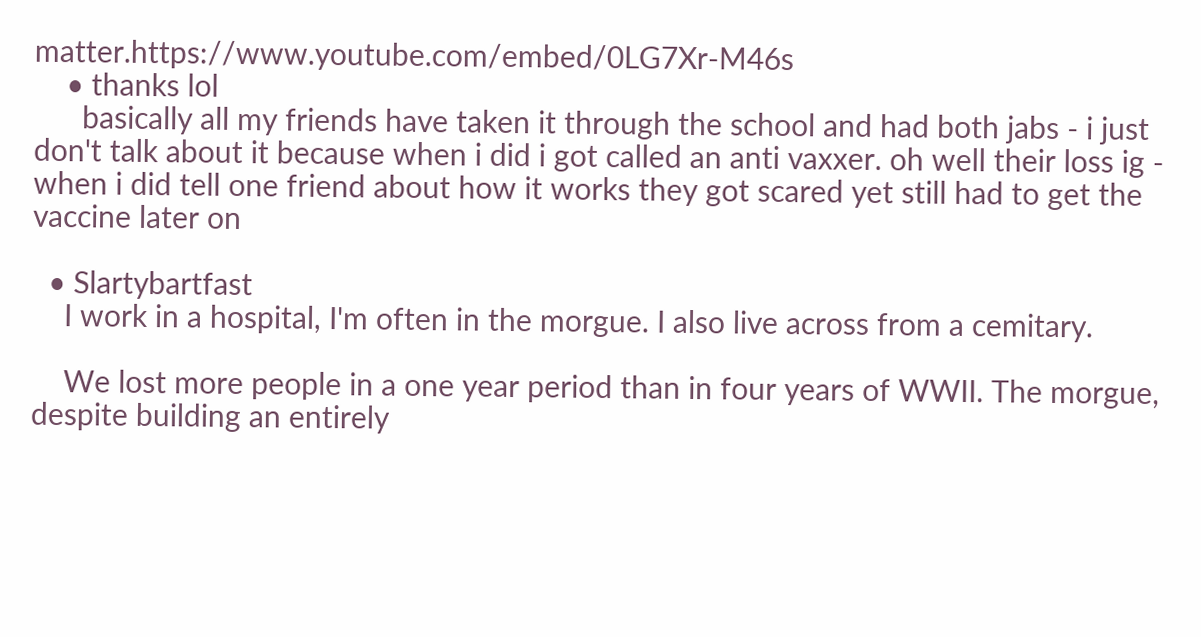matter.https://www.youtube.com/embed/0LG7Xr-M46s
    • thanks lol
      basically all my friends have taken it through the school and had both jabs - i just don't talk about it because when i did i got called an anti vaxxer. oh well their loss ig - when i did tell one friend about how it works they got scared yet still had to get the vaccine later on

  • Slartybartfast
    I work in a hospital, I'm often in the morgue. I also live across from a cemitary.

    We lost more people in a one year period than in four years of WWII. The morgue, despite building an entirely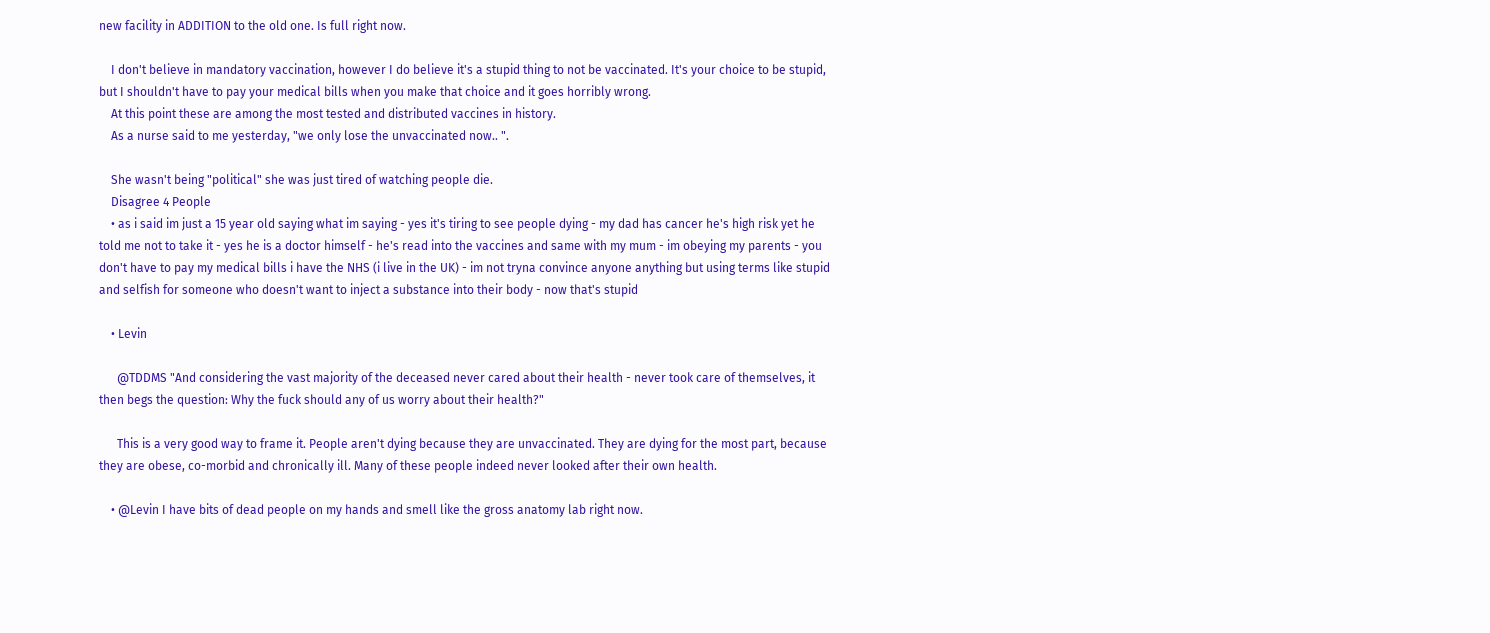new facility in ADDITION to the old one. Is full right now.

    I don't believe in mandatory vaccination, however I do believe it's a stupid thing to not be vaccinated. It's your choice to be stupid, but I shouldn't have to pay your medical bills when you make that choice and it goes horribly wrong.
    At this point these are among the most tested and distributed vaccines in history.
    As a nurse said to me yesterday, "we only lose the unvaccinated now.. ".

    She wasn't being "political" she was just tired of watching people die.
    Disagree 4 People
    • as i said im just a 15 year old saying what im saying - yes it's tiring to see people dying - my dad has cancer he's high risk yet he told me not to take it - yes he is a doctor himself - he's read into the vaccines and same with my mum - im obeying my parents - you don't have to pay my medical bills i have the NHS (i live in the UK) - im not tryna convince anyone anything but using terms like stupid and selfish for someone who doesn't want to inject a substance into their body - now that's stupid

    • Levin

      @TDDMS "And considering the vast majority of the deceased never cared about their health - never took care of themselves, it then begs the question: Why the fuck should any of us worry about their health?"

      This is a very good way to frame it. People aren't dying because they are unvaccinated. They are dying for the most part, because they are obese, co-morbid and chronically ill. Many of these people indeed never looked after their own health.

    • @Levin I have bits of dead people on my hands and smell like the gross anatomy lab right now.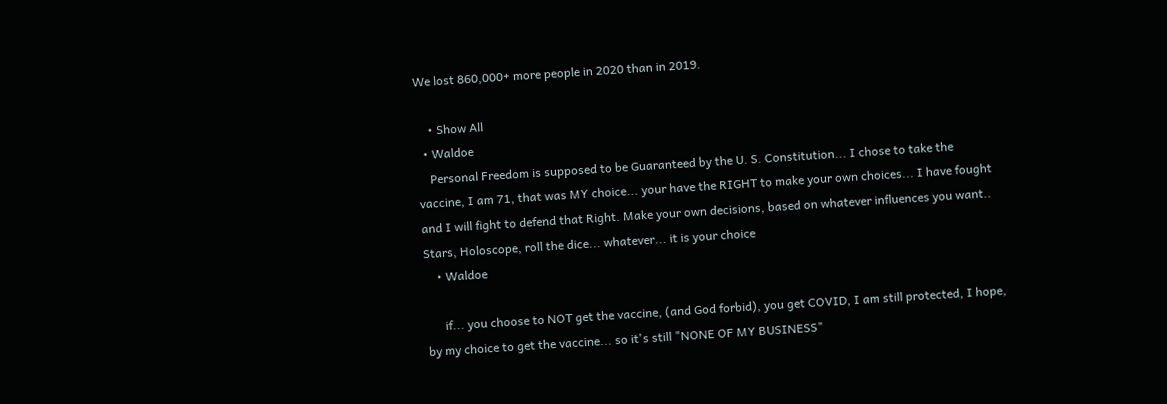We lost 860,000+ more people in 2020 than in 2019.

    • Show All
  • Waldoe
    Personal Freedom is supposed to be Guaranteed by the U. S. Constitution... I chose to take the vaccine, I am 71, that was MY choice... your have the RIGHT to make your own choices... I have fought and I will fight to defend that Right. Make your own decisions, based on whatever influences you want.. Stars, Holoscope, roll the dice... whatever... it is your choice
    • Waldoe

      if... you choose to NOT get the vaccine, (and God forbid), you get COVID, I am still protected, I hope, by my choice to get the vaccine... so it's still "NONE OF MY BUSINESS"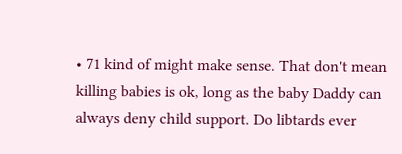• 71 kind of might make sense. That don't mean killing babies is ok, long as the baby Daddy can always deny child support. Do libtards ever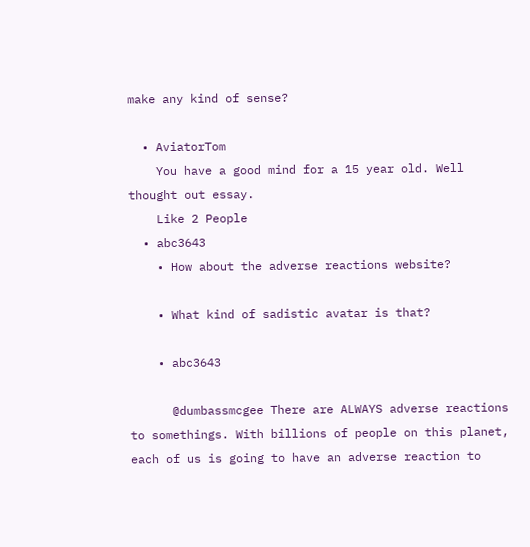make any kind of sense?

  • AviatorTom
    You have a good mind for a 15 year old. Well thought out essay.
    Like 2 People
  • abc3643
    • How about the adverse reactions website?

    • What kind of sadistic avatar is that?

    • abc3643

      @dumbassmcgee There are ALWAYS adverse reactions to somethings. With billions of people on this planet, each of us is going to have an adverse reaction to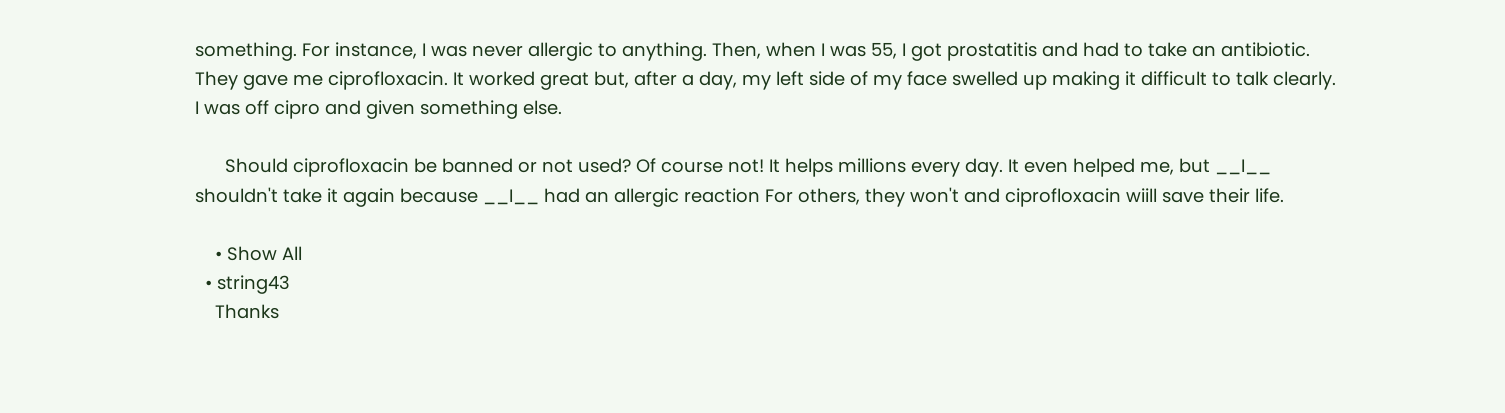something. For instance, I was never allergic to anything. Then, when I was 55, I got prostatitis and had to take an antibiotic. They gave me ciprofloxacin. It worked great but, after a day, my left side of my face swelled up making it difficult to talk clearly. I was off cipro and given something else.

      Should ciprofloxacin be banned or not used? Of course not! It helps millions every day. It even helped me, but __I__ shouldn't take it again because __I__ had an allergic reaction For others, they won't and ciprofloxacin wiill save their life.

    • Show All
  • string43
    Thanks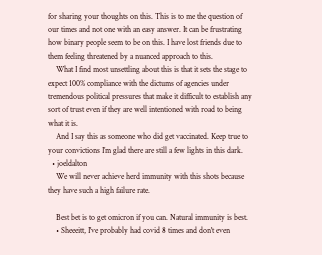for sharing your thoughts on this. This is to me the question of our times and not one with an easy answer. It can be frustrating how binary people seem to be on this. I have lost friends due to them feeling threatened by a nuanced approach to this.
    What I find most unsettling about this is that it sets the stage to expect 100% compliance with the dictums of agencies under tremendous political pressures that make it difficult to establish any sort of trust even if they are well intentioned with road to being what it is.
    And I say this as someone who did get vaccinated. Keep true to your convictions I’m glad there are still a few lights in this dark.
  • joeldalton
    We will never achieve herd immunity with this shots because they have such a high failure rate.

    Best bet is to get omicron if you can. Natural immunity is best.
    • Sheeeitt, I've probably had covid 8 times and don't even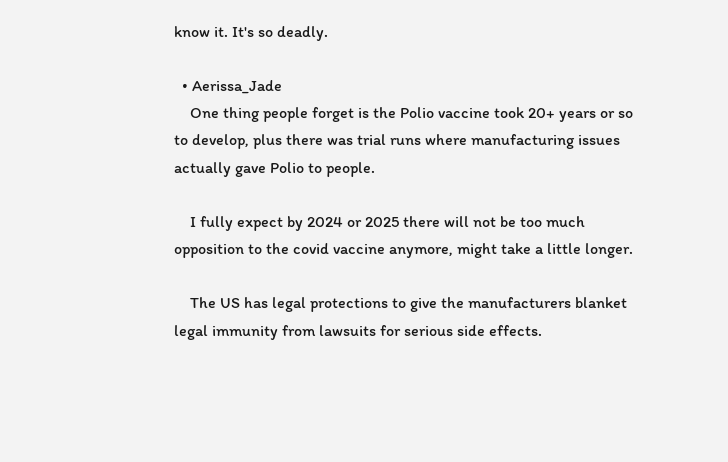know it. It's so deadly.

  • Aerissa_Jade
    One thing people forget is the Polio vaccine took 20+ years or so to develop, plus there was trial runs where manufacturing issues actually gave Polio to people.

    I fully expect by 2024 or 2025 there will not be too much opposition to the covid vaccine anymore, might take a little longer.

    The US has legal protections to give the manufacturers blanket legal immunity from lawsuits for serious side effects.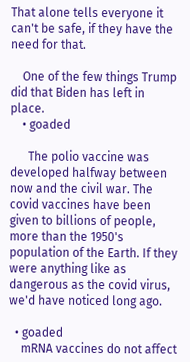That alone tells everyone it can't be safe, if they have the need for that.

    One of the few things Trump did that Biden has left in place.
    • goaded

      The polio vaccine was developed halfway between now and the civil war. The covid vaccines have been given to billions of people, more than the 1950's population of the Earth. If they were anything like as dangerous as the covid virus, we'd have noticed long ago.

  • goaded
    mRNA vaccines do not affect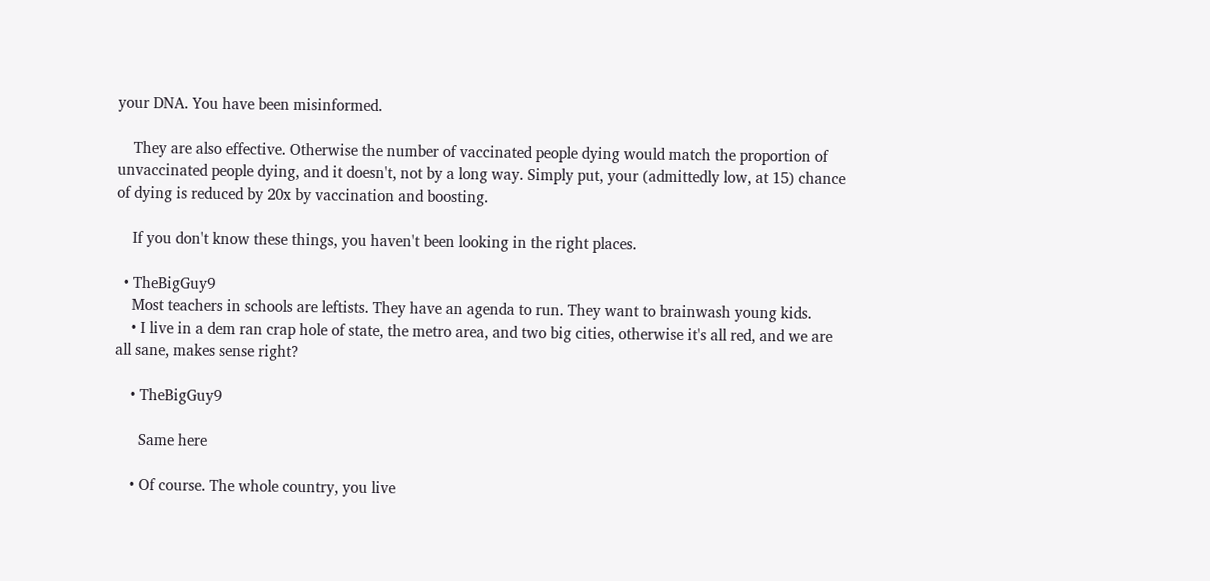your DNA. You have been misinformed.

    They are also effective. Otherwise the number of vaccinated people dying would match the proportion of unvaccinated people dying, and it doesn't, not by a long way. Simply put, your (admittedly low, at 15) chance of dying is reduced by 20x by vaccination and boosting.

    If you don't know these things, you haven't been looking in the right places.

  • TheBigGuy9
    Most teachers in schools are leftists. They have an agenda to run. They want to brainwash young kids.
    • I live in a dem ran crap hole of state, the metro area, and two big cities, otherwise it's all red, and we are all sane, makes sense right?

    • TheBigGuy9

      Same here

    • Of course. The whole country, you live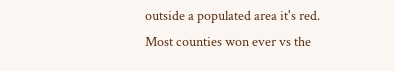outside a populated area it's red. Most counties won ever vs the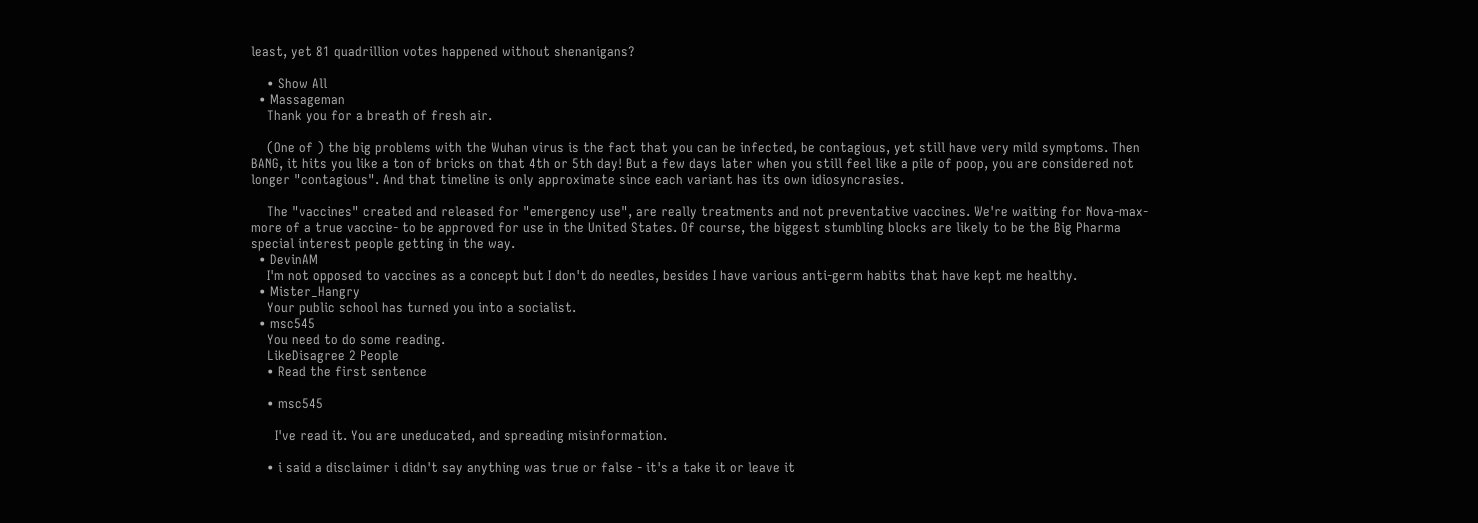least, yet 81 quadrillion votes happened without shenanigans?

    • Show All
  • Massageman
    Thank you for a breath of fresh air.

    (One of ) the big problems with the Wuhan virus is the fact that you can be infected, be contagious, yet still have very mild symptoms. Then BANG, it hits you like a ton of bricks on that 4th or 5th day! But a few days later when you still feel like a pile of poop, you are considered not longer "contagious". And that timeline is only approximate since each variant has its own idiosyncrasies.

    The "vaccines" created and released for "emergency use", are really treatments and not preventative vaccines. We're waiting for Nova-max- more of a true vaccine- to be approved for use in the United States. Of course, the biggest stumbling blocks are likely to be the Big Pharma special interest people getting in the way.
  • DevinAM
    I'm not opposed to vaccines as a concept but I don't do needles, besides I have various anti-germ habits that have kept me healthy.
  • Mister_Hangry
    Your public school has turned you into a socialist.
  • msc545
    You need to do some reading.
    LikeDisagree 2 People
    • Read the first sentence

    • msc545

      I've read it. You are uneducated, and spreading misinformation.

    • i said a disclaimer i didn't say anything was true or false - it's a take it or leave it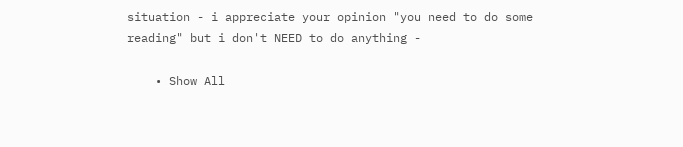situation - i appreciate your opinion "you need to do some reading" but i don't NEED to do anything -

    • Show All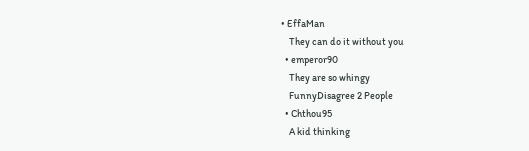• EffaMan
    They can do it without you
  • emperor90
    They are so whingy
    FunnyDisagree 2 People
  • Chthou95
    A kid thinking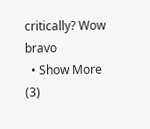critically? Wow bravo
  • Show More (3)